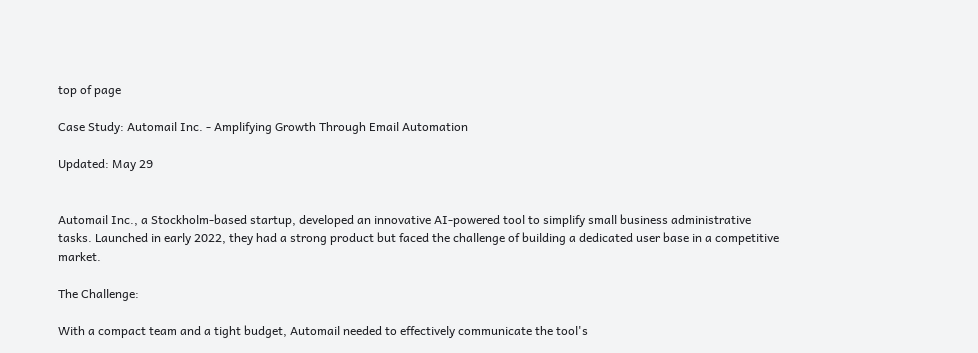top of page

Case Study: Automail Inc. - Amplifying Growth Through Email Automation

Updated: May 29


Automail Inc., a Stockholm-based startup, developed an innovative AI-powered tool to simplify small business administrative tasks. Launched in early 2022, they had a strong product but faced the challenge of building a dedicated user base in a competitive market.

The Challenge:

With a compact team and a tight budget, Automail needed to effectively communicate the tool's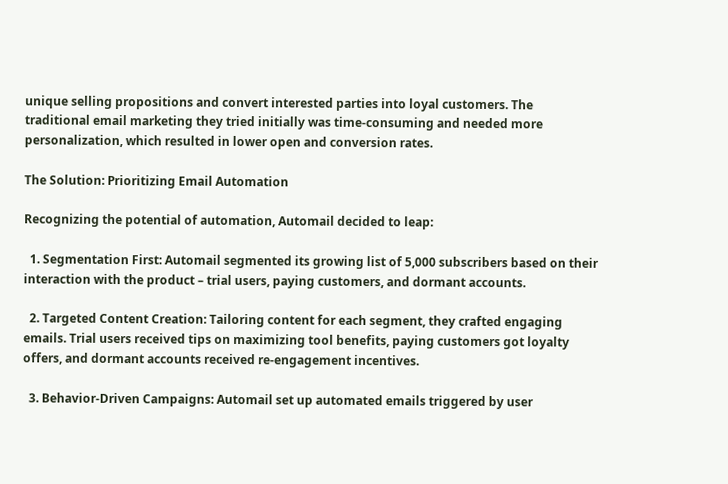unique selling propositions and convert interested parties into loyal customers. The traditional email marketing they tried initially was time-consuming and needed more personalization, which resulted in lower open and conversion rates.

The Solution: Prioritizing Email Automation

Recognizing the potential of automation, Automail decided to leap:

  1. Segmentation First: Automail segmented its growing list of 5,000 subscribers based on their interaction with the product – trial users, paying customers, and dormant accounts.

  2. Targeted Content Creation: Tailoring content for each segment, they crafted engaging emails. Trial users received tips on maximizing tool benefits, paying customers got loyalty offers, and dormant accounts received re-engagement incentives.

  3. Behavior-Driven Campaigns: Automail set up automated emails triggered by user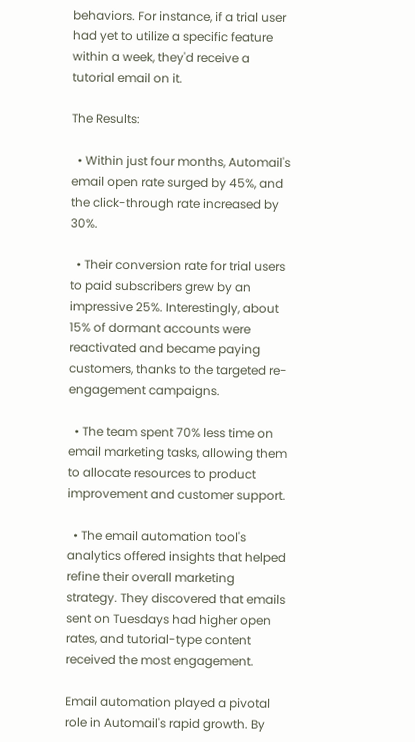behaviors. For instance, if a trial user had yet to utilize a specific feature within a week, they'd receive a tutorial email on it.

The Results:

  • Within just four months, Automail's email open rate surged by 45%, and the click-through rate increased by 30%.

  • Their conversion rate for trial users to paid subscribers grew by an impressive 25%. Interestingly, about 15% of dormant accounts were reactivated and became paying customers, thanks to the targeted re-engagement campaigns.

  • The team spent 70% less time on email marketing tasks, allowing them to allocate resources to product improvement and customer support.

  • The email automation tool's analytics offered insights that helped refine their overall marketing strategy. They discovered that emails sent on Tuesdays had higher open rates, and tutorial-type content received the most engagement.

Email automation played a pivotal role in Automail's rapid growth. By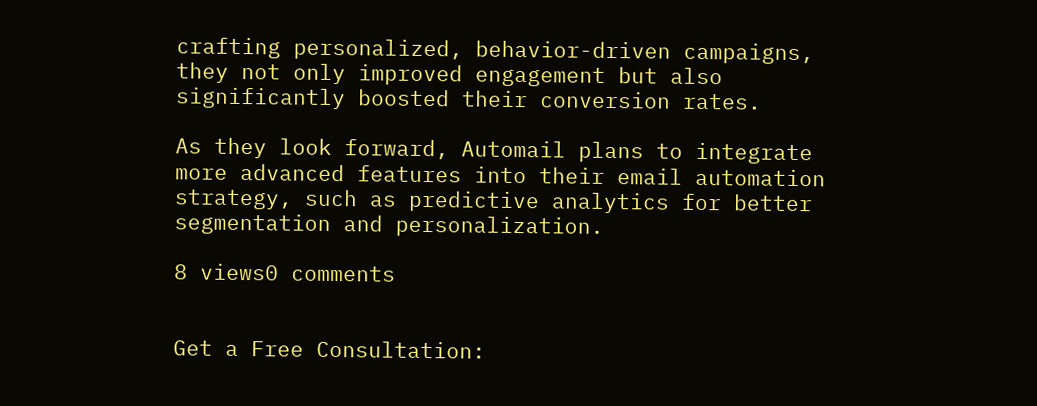crafting personalized, behavior-driven campaigns, they not only improved engagement but also significantly boosted their conversion rates.

As they look forward, Automail plans to integrate more advanced features into their email automation strategy, such as predictive analytics for better segmentation and personalization.

8 views0 comments


Get a Free Consultation: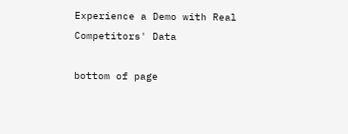Experience a Demo with Real Competitors' Data

bottom of page